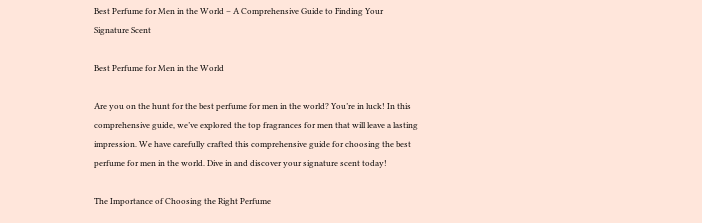Best Perfume for Men in the World – A Comprehensive Guide to Finding Your Signature Scent

Best Perfume for Men in the World

Are you on the hunt for the best perfume for men in the world? You’re in luck! In this comprehensive guide, we’ve explored the top fragrances for men that will leave a lasting impression. We have carefully crafted this comprehensive guide for choosing the best perfume for men in the world. Dive in and discover your signature scent today!

The Importance of Choosing the Right Perfume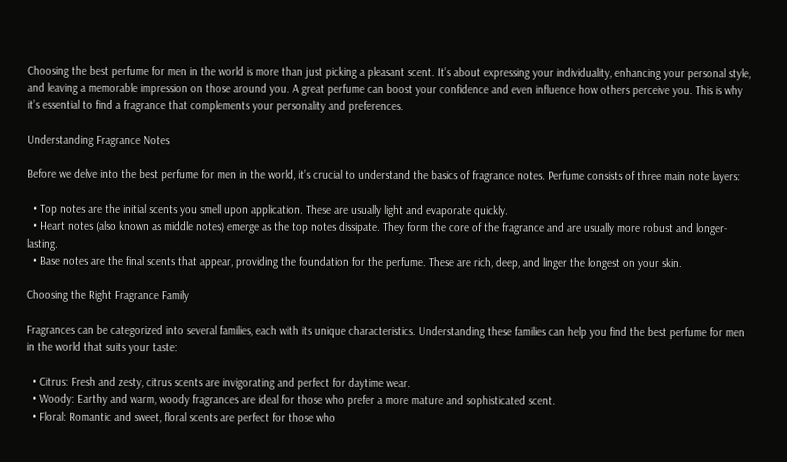Choosing the best perfume for men in the world is more than just picking a pleasant scent. It’s about expressing your individuality, enhancing your personal style, and leaving a memorable impression on those around you. A great perfume can boost your confidence and even influence how others perceive you. This is why it’s essential to find a fragrance that complements your personality and preferences.

Understanding Fragrance Notes

Before we delve into the best perfume for men in the world, it’s crucial to understand the basics of fragrance notes. Perfume consists of three main note layers:

  • Top notes are the initial scents you smell upon application. These are usually light and evaporate quickly.
  • Heart notes (also known as middle notes) emerge as the top notes dissipate. They form the core of the fragrance and are usually more robust and longer-lasting.
  • Base notes are the final scents that appear, providing the foundation for the perfume. These are rich, deep, and linger the longest on your skin.

Choosing the Right Fragrance Family

Fragrances can be categorized into several families, each with its unique characteristics. Understanding these families can help you find the best perfume for men in the world that suits your taste:

  • Citrus: Fresh and zesty, citrus scents are invigorating and perfect for daytime wear.
  • Woody: Earthy and warm, woody fragrances are ideal for those who prefer a more mature and sophisticated scent.
  • Floral: Romantic and sweet, floral scents are perfect for those who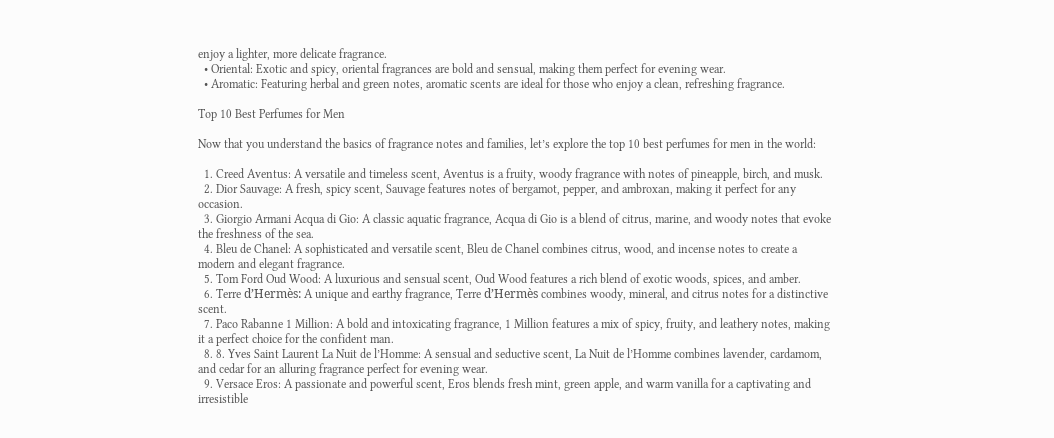enjoy a lighter, more delicate fragrance.
  • Oriental: Exotic and spicy, oriental fragrances are bold and sensual, making them perfect for evening wear.
  • Aromatic: Featuring herbal and green notes, aromatic scents are ideal for those who enjoy a clean, refreshing fragrance.

Top 10 Best Perfumes for Men

Now that you understand the basics of fragrance notes and families, let’s explore the top 10 best perfumes for men in the world:

  1. Creed Aventus: A versatile and timeless scent, Aventus is a fruity, woody fragrance with notes of pineapple, birch, and musk.
  2. Dior Sauvage: A fresh, spicy scent, Sauvage features notes of bergamot, pepper, and ambroxan, making it perfect for any occasion.
  3. Giorgio Armani Acqua di Gio: A classic aquatic fragrance, Acqua di Gio is a blend of citrus, marine, and woody notes that evoke the freshness of the sea.
  4. Bleu de Chanel: A sophisticated and versatile scent, Bleu de Chanel combines citrus, wood, and incense notes to create a modern and elegant fragrance.
  5. Tom Ford Oud Wood: A luxurious and sensual scent, Oud Wood features a rich blend of exotic woods, spices, and amber.
  6. Terre d’Hermès: A unique and earthy fragrance, Terre d’Hermès combines woody, mineral, and citrus notes for a distinctive scent.
  7. Paco Rabanne 1 Million: A bold and intoxicating fragrance, 1 Million features a mix of spicy, fruity, and leathery notes, making it a perfect choice for the confident man.
  8. 8. Yves Saint Laurent La Nuit de l’Homme: A sensual and seductive scent, La Nuit de l’Homme combines lavender, cardamom, and cedar for an alluring fragrance perfect for evening wear.
  9. Versace Eros: A passionate and powerful scent, Eros blends fresh mint, green apple, and warm vanilla for a captivating and irresistible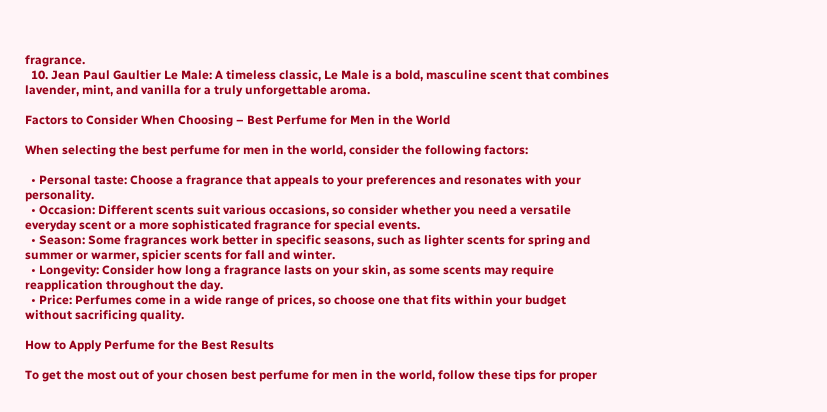fragrance.
  10. Jean Paul Gaultier Le Male: A timeless classic, Le Male is a bold, masculine scent that combines lavender, mint, and vanilla for a truly unforgettable aroma.

Factors to Consider When Choosing – Best Perfume for Men in the World

When selecting the best perfume for men in the world, consider the following factors:

  • Personal taste: Choose a fragrance that appeals to your preferences and resonates with your personality.
  • Occasion: Different scents suit various occasions, so consider whether you need a versatile everyday scent or a more sophisticated fragrance for special events.
  • Season: Some fragrances work better in specific seasons, such as lighter scents for spring and summer or warmer, spicier scents for fall and winter.
  • Longevity: Consider how long a fragrance lasts on your skin, as some scents may require reapplication throughout the day.
  • Price: Perfumes come in a wide range of prices, so choose one that fits within your budget without sacrificing quality.

How to Apply Perfume for the Best Results

To get the most out of your chosen best perfume for men in the world, follow these tips for proper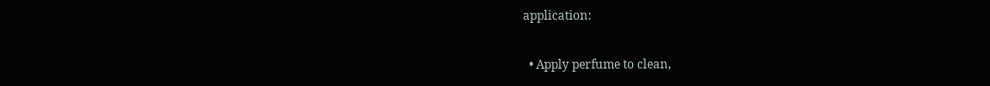application:

  • Apply perfume to clean,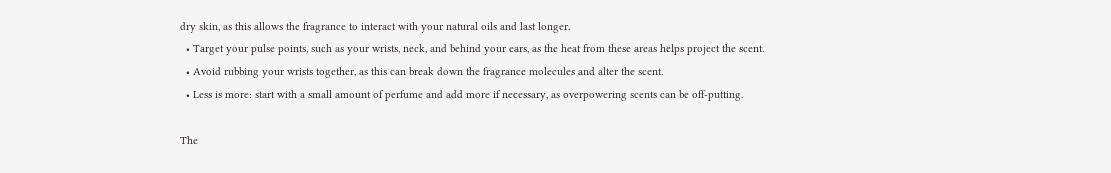dry skin, as this allows the fragrance to interact with your natural oils and last longer.
  • Target your pulse points, such as your wrists, neck, and behind your ears, as the heat from these areas helps project the scent.
  • Avoid rubbing your wrists together, as this can break down the fragrance molecules and alter the scent.
  • Less is more: start with a small amount of perfume and add more if necessary, as overpowering scents can be off-putting.

The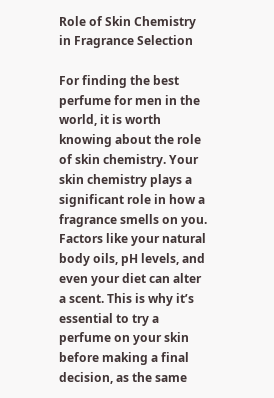Role of Skin Chemistry in Fragrance Selection

For finding the best perfume for men in the world, it is worth knowing about the role of skin chemistry. Your skin chemistry plays a significant role in how a fragrance smells on you. Factors like your natural body oils, pH levels, and even your diet can alter a scent. This is why it’s essential to try a perfume on your skin before making a final decision, as the same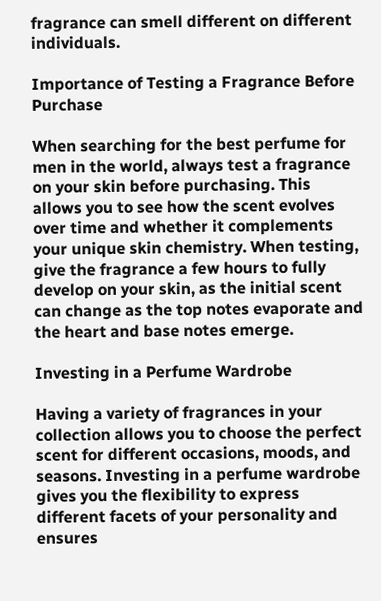fragrance can smell different on different individuals.

Importance of Testing a Fragrance Before Purchase

When searching for the best perfume for men in the world, always test a fragrance on your skin before purchasing. This allows you to see how the scent evolves over time and whether it complements your unique skin chemistry. When testing, give the fragrance a few hours to fully develop on your skin, as the initial scent can change as the top notes evaporate and the heart and base notes emerge.

Investing in a Perfume Wardrobe

Having a variety of fragrances in your collection allows you to choose the perfect scent for different occasions, moods, and seasons. Investing in a perfume wardrobe gives you the flexibility to express different facets of your personality and ensures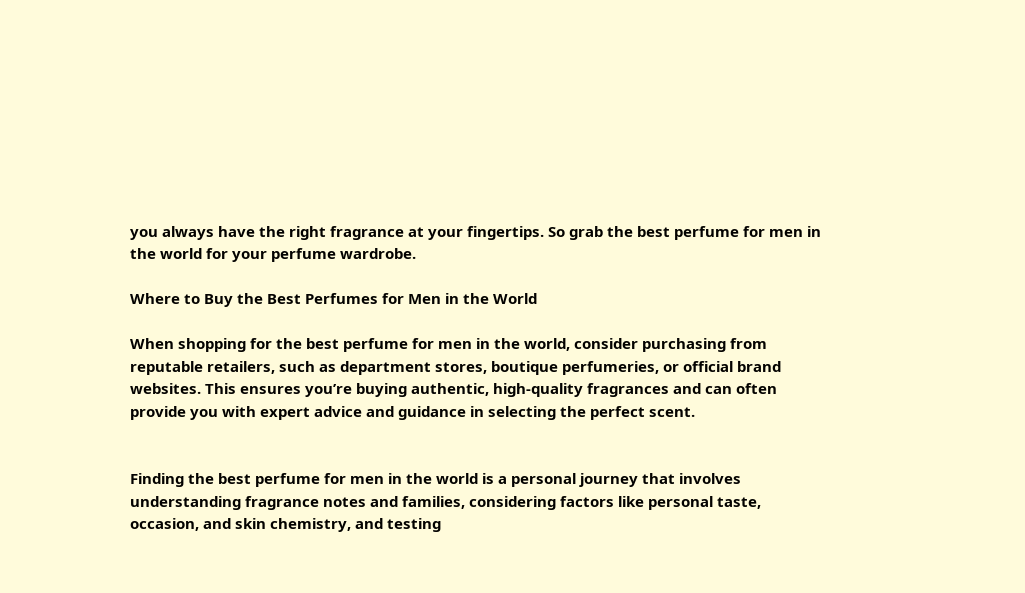you always have the right fragrance at your fingertips. So grab the best perfume for men in the world for your perfume wardrobe.

Where to Buy the Best Perfumes for Men in the World

When shopping for the best perfume for men in the world, consider purchasing from reputable retailers, such as department stores, boutique perfumeries, or official brand websites. This ensures you’re buying authentic, high-quality fragrances and can often provide you with expert advice and guidance in selecting the perfect scent.


Finding the best perfume for men in the world is a personal journey that involves understanding fragrance notes and families, considering factors like personal taste, occasion, and skin chemistry, and testing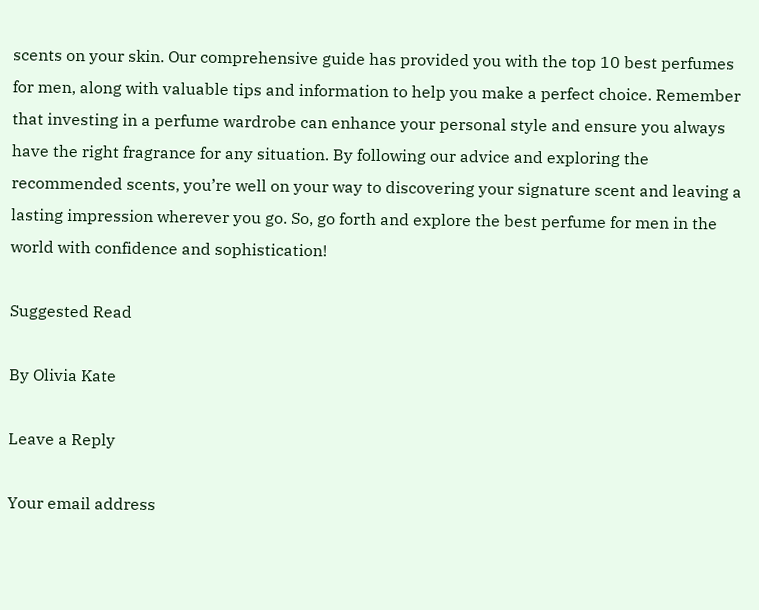scents on your skin. Our comprehensive guide has provided you with the top 10 best perfumes for men, along with valuable tips and information to help you make a perfect choice. Remember that investing in a perfume wardrobe can enhance your personal style and ensure you always have the right fragrance for any situation. By following our advice and exploring the recommended scents, you’re well on your way to discovering your signature scent and leaving a lasting impression wherever you go. So, go forth and explore the best perfume for men in the world with confidence and sophistication!

Suggested Read

By Olivia Kate

Leave a Reply

Your email address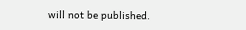will not be published.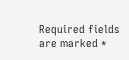Required fields are marked *